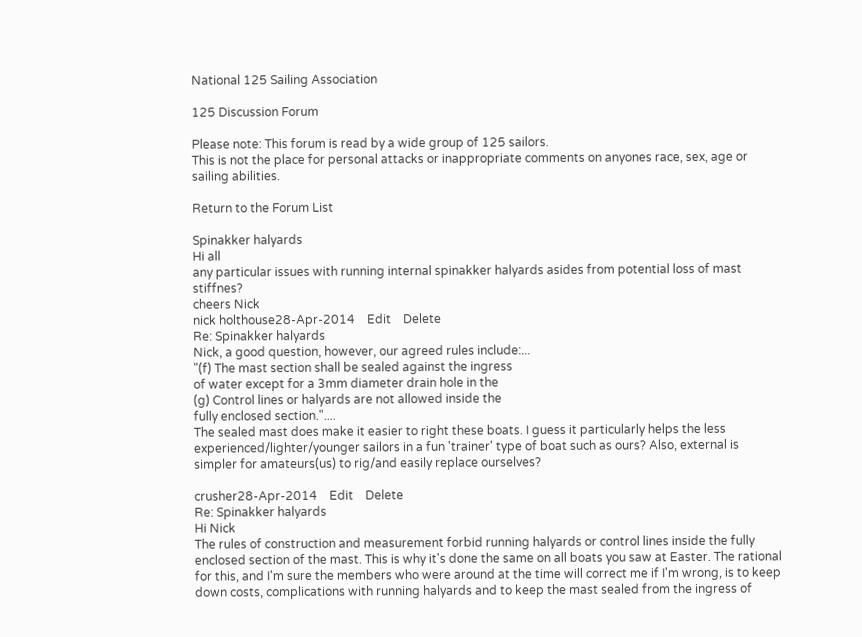National 125 Sailing Association

125 Discussion Forum

Please note: This forum is read by a wide group of 125 sailors.
This is not the place for personal attacks or inappropriate comments on anyones race, sex, age or sailing abilities.

Return to the Forum List

Spinakker halyards
Hi all
any particular issues with running internal spinakker halyards asides from potential loss of mast stiffnes?
cheers Nick
nick holthouse28-Apr-2014    Edit    Delete
Re: Spinakker halyards
Nick, a good question, however, our agreed rules include:...
"(f) The mast section shall be sealed against the ingress
of water except for a 3mm diameter drain hole in the
(g) Control lines or halyards are not allowed inside the
fully enclosed section."....
The sealed mast does make it easier to right these boats. I guess it particularly helps the less experienced/lighter/younger sailors in a fun 'trainer' type of boat such as ours? Also, external is simpler for amateurs(us) to rig/and easily replace ourselves?

crusher28-Apr-2014    Edit    Delete
Re: Spinakker halyards
Hi Nick
The rules of construction and measurement forbid running halyards or control lines inside the fully enclosed section of the mast. This is why it's done the same on all boats you saw at Easter. The rational for this, and I'm sure the members who were around at the time will correct me if I'm wrong, is to keep down costs, complications with running halyards and to keep the mast sealed from the ingress of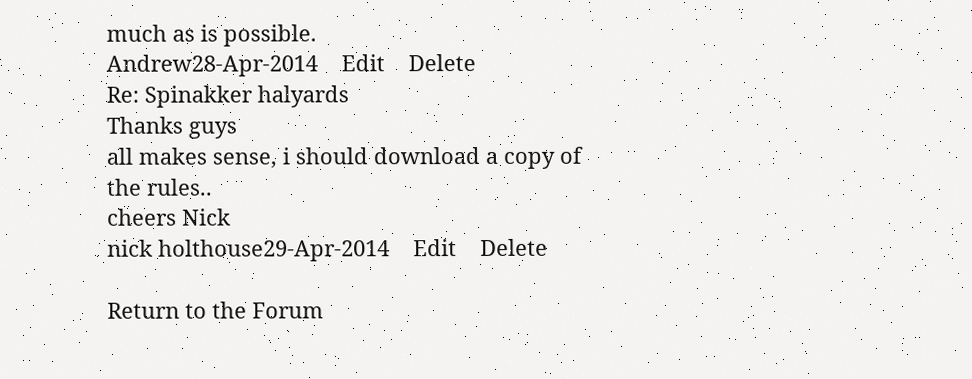much as is possible.
Andrew28-Apr-2014    Edit    Delete
Re: Spinakker halyards
Thanks guys
all makes sense, i should download a copy of the rules..
cheers Nick
nick holthouse29-Apr-2014    Edit    Delete

Return to the Forum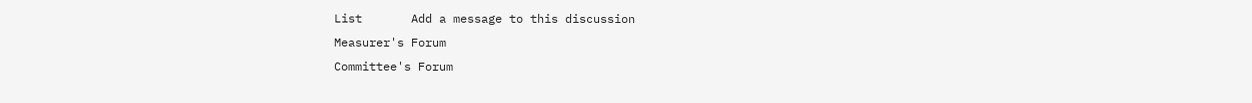List       Add a message to this discussion
Measurer's Forum
Committee's Forum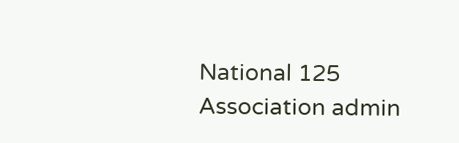National 125 Association admin